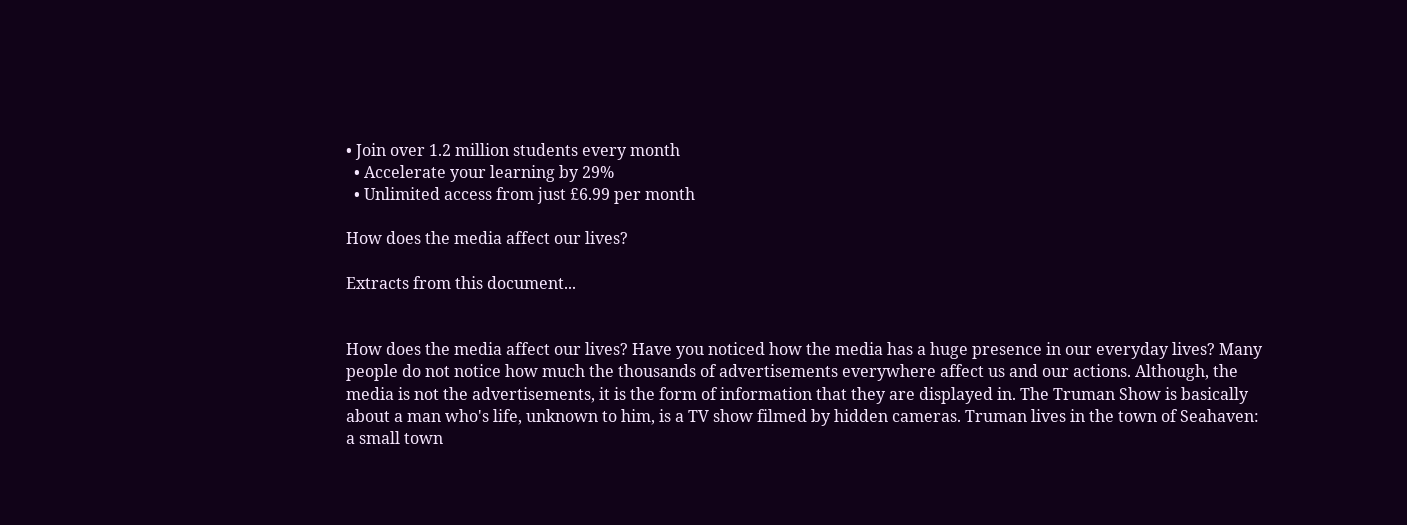• Join over 1.2 million students every month
  • Accelerate your learning by 29%
  • Unlimited access from just £6.99 per month

How does the media affect our lives?

Extracts from this document...


How does the media affect our lives? Have you noticed how the media has a huge presence in our everyday lives? Many people do not notice how much the thousands of advertisements everywhere affect us and our actions. Although, the media is not the advertisements, it is the form of information that they are displayed in. The Truman Show is basically about a man who's life, unknown to him, is a TV show filmed by hidden cameras. Truman lives in the town of Seahaven: a small town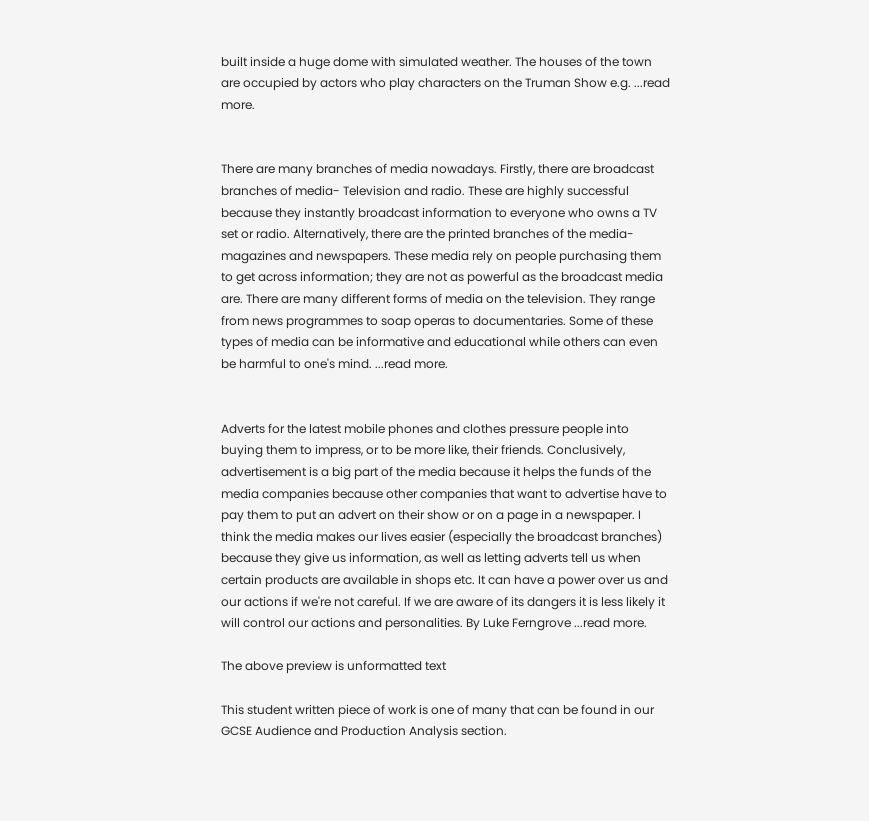built inside a huge dome with simulated weather. The houses of the town are occupied by actors who play characters on the Truman Show e.g. ...read more.


There are many branches of media nowadays. Firstly, there are broadcast branches of media- Television and radio. These are highly successful because they instantly broadcast information to everyone who owns a TV set or radio. Alternatively, there are the printed branches of the media- magazines and newspapers. These media rely on people purchasing them to get across information; they are not as powerful as the broadcast media are. There are many different forms of media on the television. They range from news programmes to soap operas to documentaries. Some of these types of media can be informative and educational while others can even be harmful to one's mind. ...read more.


Adverts for the latest mobile phones and clothes pressure people into buying them to impress, or to be more like, their friends. Conclusively, advertisement is a big part of the media because it helps the funds of the media companies because other companies that want to advertise have to pay them to put an advert on their show or on a page in a newspaper. I think the media makes our lives easier (especially the broadcast branches) because they give us information, as well as letting adverts tell us when certain products are available in shops etc. It can have a power over us and our actions if we're not careful. If we are aware of its dangers it is less likely it will control our actions and personalities. By Luke Ferngrove ...read more.

The above preview is unformatted text

This student written piece of work is one of many that can be found in our GCSE Audience and Production Analysis section.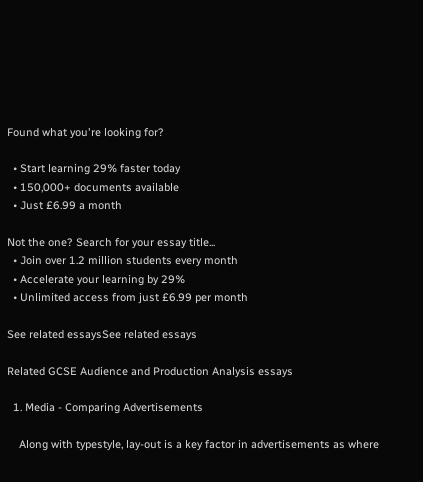Found what you're looking for?

  • Start learning 29% faster today
  • 150,000+ documents available
  • Just £6.99 a month

Not the one? Search for your essay title...
  • Join over 1.2 million students every month
  • Accelerate your learning by 29%
  • Unlimited access from just £6.99 per month

See related essaysSee related essays

Related GCSE Audience and Production Analysis essays

  1. Media - Comparing Advertisements

    Along with typestyle, lay-out is a key factor in advertisements as where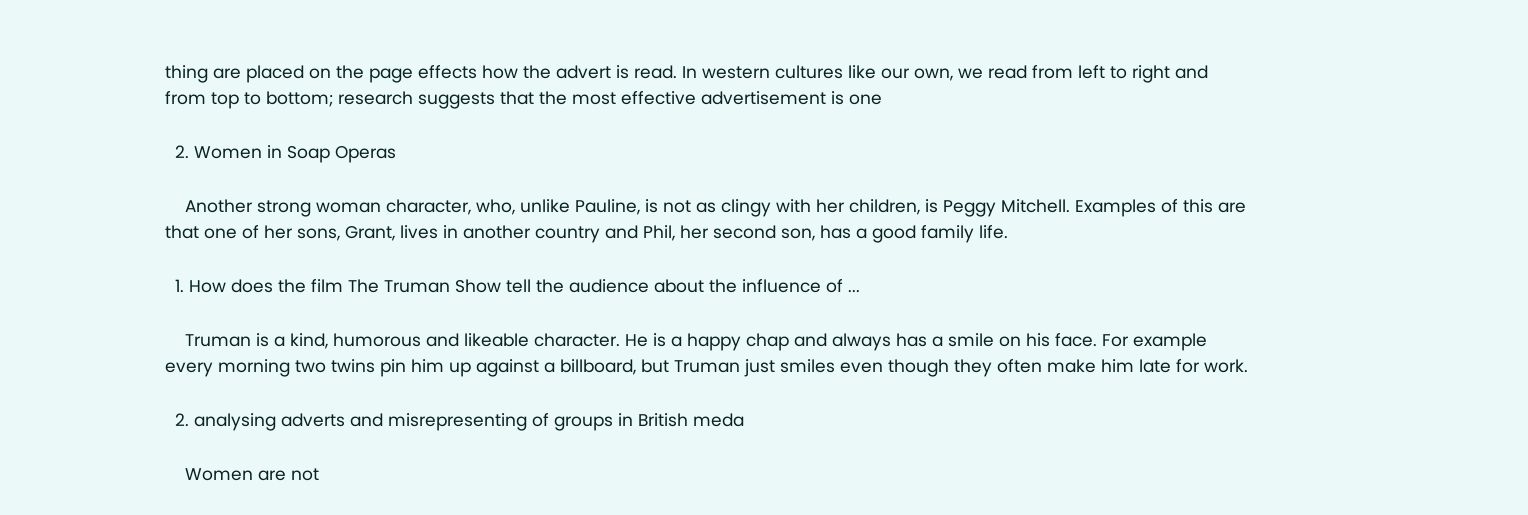thing are placed on the page effects how the advert is read. In western cultures like our own, we read from left to right and from top to bottom; research suggests that the most effective advertisement is one

  2. Women in Soap Operas

    Another strong woman character, who, unlike Pauline, is not as clingy with her children, is Peggy Mitchell. Examples of this are that one of her sons, Grant, lives in another country and Phil, her second son, has a good family life.

  1. How does the film The Truman Show tell the audience about the influence of ...

    Truman is a kind, humorous and likeable character. He is a happy chap and always has a smile on his face. For example every morning two twins pin him up against a billboard, but Truman just smiles even though they often make him late for work.

  2. analysing adverts and misrepresenting of groups in British meda

    Women are not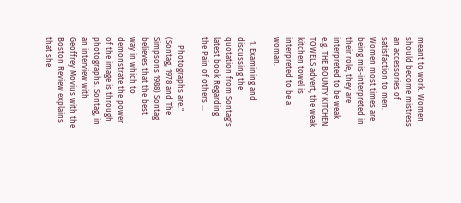meant to work. Women should become mistress an accessories of satisfaction to men. Women most times are being mis-interpreted in their role, they are interpreted to be weak e.g. THE BOUNTY KITCHEN TOWELS advert, the weak kitchen towel is interpreted to be a woman.

  1. Examining and discussing the quotation from Sontag's latest book Regarding the Pain of others ...

    Photographs are." (Sontag, 1978 and The Simpsons 1988) Sontag believes that the best way in which to demonstrate the power of the image is through photographs. Sontag, in an interview with Geoffrey Movius with the Boston Review explains that she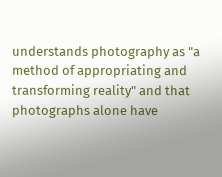understands photography as "a method of appropriating and transforming reality" and that photographs alone have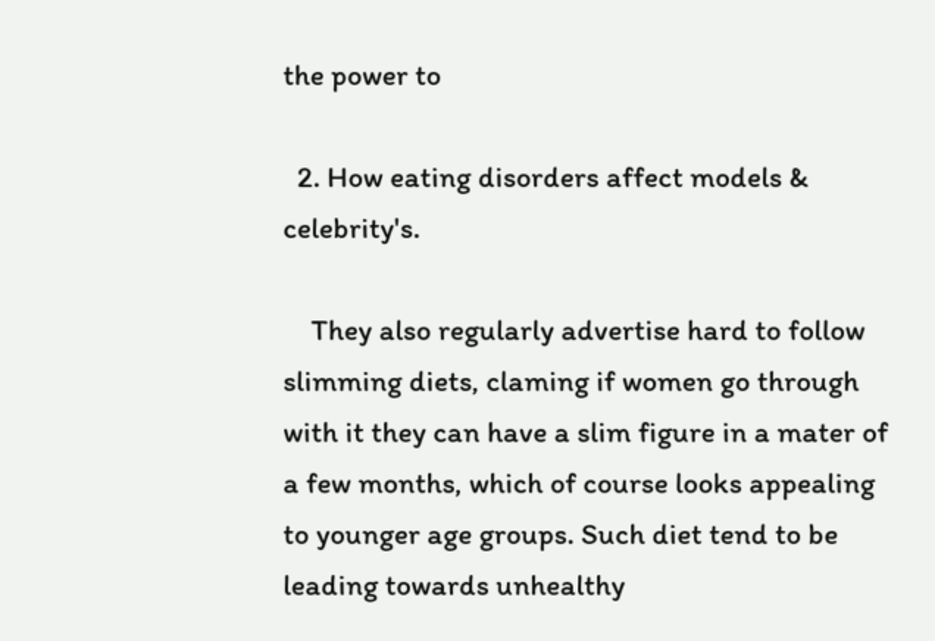the power to

  2. How eating disorders affect models & celebrity's.

    They also regularly advertise hard to follow slimming diets, claming if women go through with it they can have a slim figure in a mater of a few months, which of course looks appealing to younger age groups. Such diet tend to be leading towards unhealthy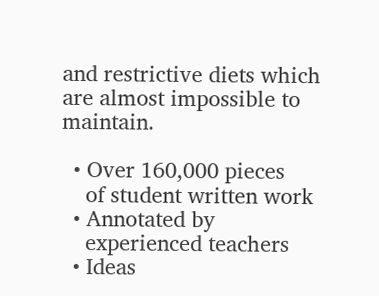and restrictive diets which are almost impossible to maintain.

  • Over 160,000 pieces
    of student written work
  • Annotated by
    experienced teachers
  • Ideas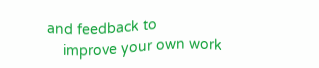and feedback to
    improve your own work